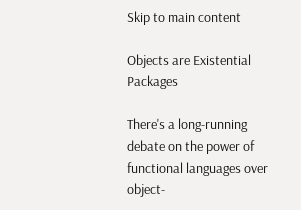Skip to main content

Objects are Existential Packages

There's a long-running debate on the power of functional languages over object-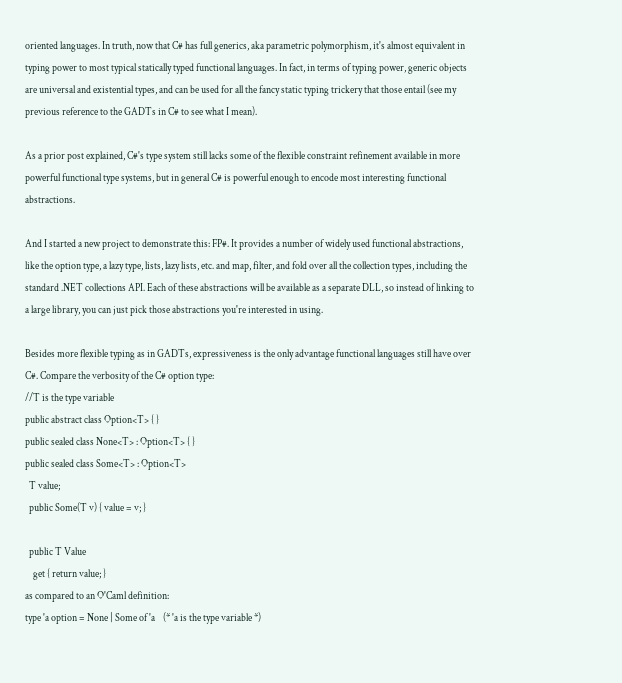oriented languages. In truth, now that C# has full generics, aka parametric polymorphism, it's almost equivalent in typing power to most typical statically typed functional languages. In fact, in terms of typing power, generic objects are universal and existential types, and can be used for all the fancy static typing trickery that those entail (see my previous reference to the GADTs in C# to see what I mean).

As a prior post explained, C#'s type system still lacks some of the flexible constraint refinement available in more powerful functional type systems, but in general C# is powerful enough to encode most interesting functional abstractions.

And I started a new project to demonstrate this: FP#. It provides a number of widely used functional abstractions, like the option type, a lazy type, lists, lazy lists, etc. and map, filter, and fold over all the collection types, including the standard .NET collections API. Each of these abstractions will be available as a separate DLL, so instead of linking to a large library, you can just pick those abstractions you're interested in using.

Besides more flexible typing as in GADTs, expressiveness is the only advantage functional languages still have over C#. Compare the verbosity of the C# option type:
//T is the type variable
public abstract class Option<T> { }
public sealed class None<T> : Option<T> { }
public sealed class Some<T> : Option<T>
  T value;
  public Some(T v) { value = v; }

  public T Value
    get { return value; }
as compared to an O'Caml definition:
type 'a option = None | Some of 'a    (* 'a is the type variable *)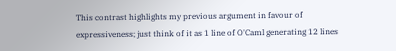This contrast highlights my previous argument in favour of expressiveness; just think of it as 1 line of O'Caml generating 12 lines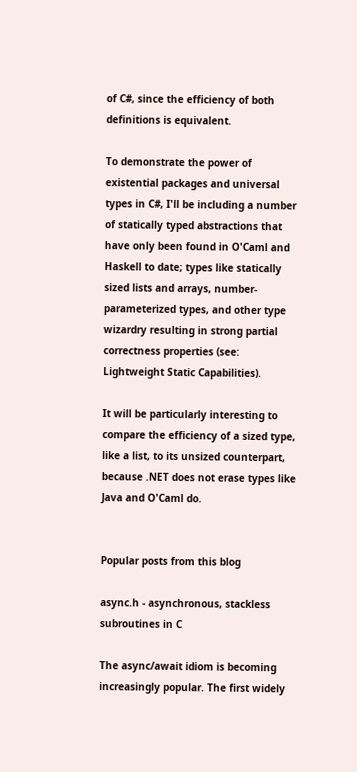of C#, since the efficiency of both definitions is equivalent.

To demonstrate the power of existential packages and universal types in C#, I'll be including a number of statically typed abstractions that have only been found in O'Caml and Haskell to date; types like statically sized lists and arrays, number-parameterized types, and other type wizardry resulting in strong partial correctness properties (see: Lightweight Static Capabilities).

It will be particularly interesting to compare the efficiency of a sized type, like a list, to its unsized counterpart, because .NET does not erase types like Java and O'Caml do.


Popular posts from this blog

async.h - asynchronous, stackless subroutines in C

The async/await idiom is becoming increasingly popular. The first widely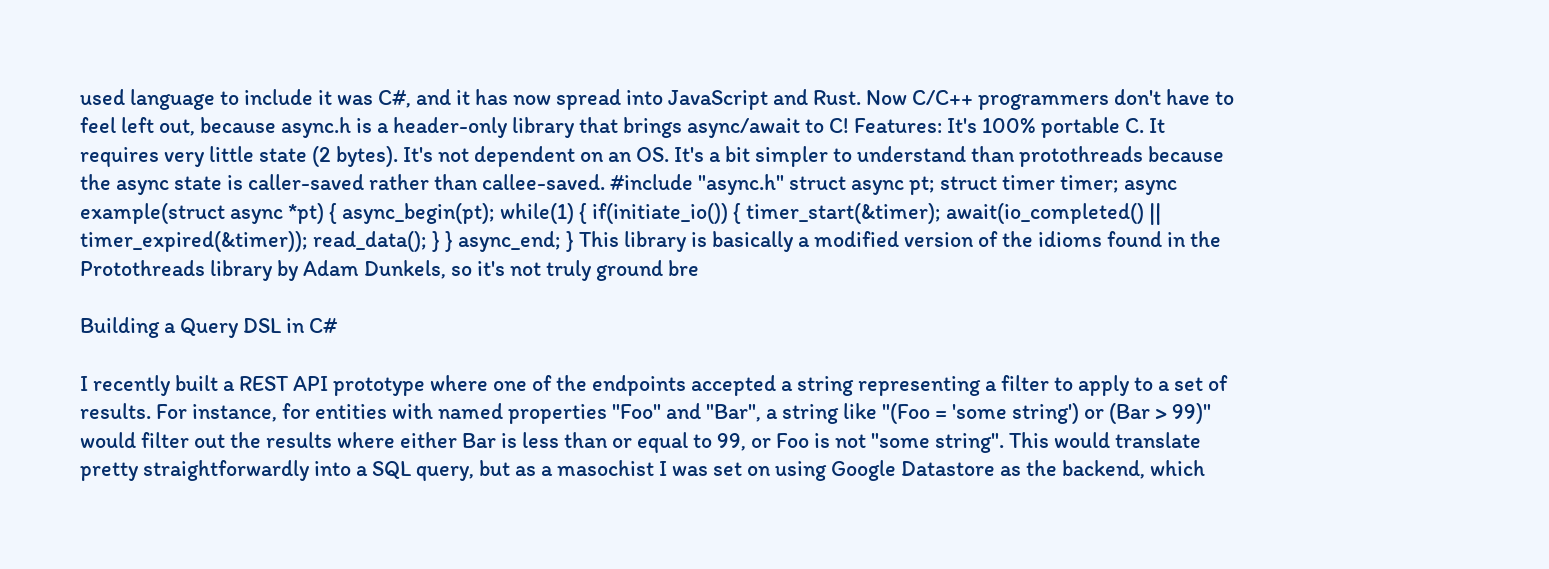used language to include it was C#, and it has now spread into JavaScript and Rust. Now C/C++ programmers don't have to feel left out, because async.h is a header-only library that brings async/await to C! Features: It's 100% portable C. It requires very little state (2 bytes). It's not dependent on an OS. It's a bit simpler to understand than protothreads because the async state is caller-saved rather than callee-saved. #include "async.h" struct async pt; struct timer timer; async example(struct async *pt) { async_begin(pt); while(1) { if(initiate_io()) { timer_start(&timer); await(io_completed() || timer_expired(&timer)); read_data(); } } async_end; } This library is basically a modified version of the idioms found in the Protothreads library by Adam Dunkels, so it's not truly ground bre

Building a Query DSL in C#

I recently built a REST API prototype where one of the endpoints accepted a string representing a filter to apply to a set of results. For instance, for entities with named properties "Foo" and "Bar", a string like "(Foo = 'some string') or (Bar > 99)" would filter out the results where either Bar is less than or equal to 99, or Foo is not "some string". This would translate pretty straightforwardly into a SQL query, but as a masochist I was set on using Google Datastore as the backend, which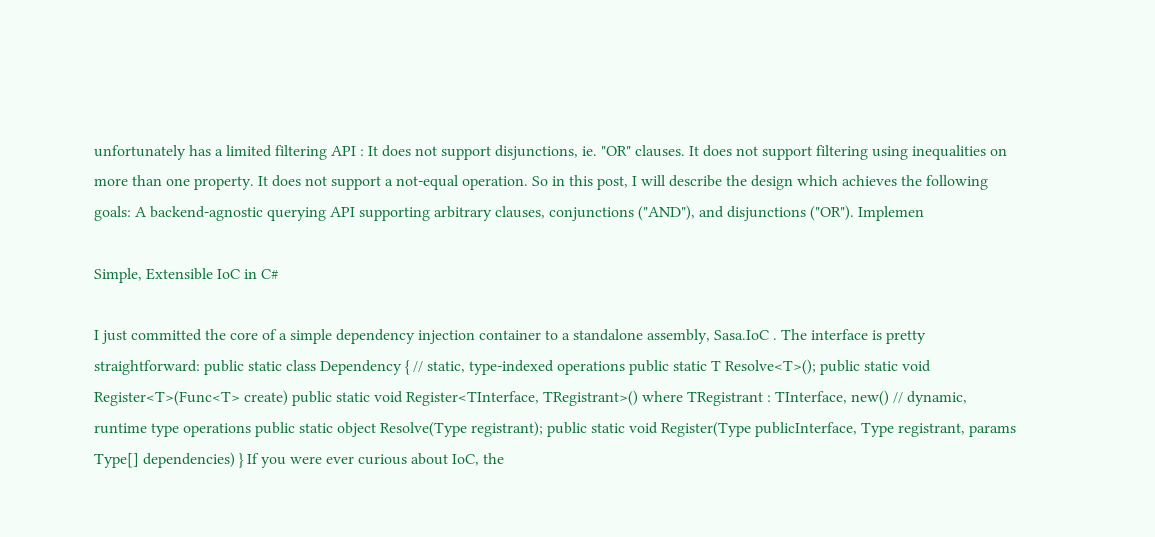unfortunately has a limited filtering API : It does not support disjunctions, ie. "OR" clauses. It does not support filtering using inequalities on more than one property. It does not support a not-equal operation. So in this post, I will describe the design which achieves the following goals: A backend-agnostic querying API supporting arbitrary clauses, conjunctions ("AND"), and disjunctions ("OR"). Implemen

Simple, Extensible IoC in C#

I just committed the core of a simple dependency injection container to a standalone assembly, Sasa.IoC . The interface is pretty straightforward: public static class Dependency { // static, type-indexed operations public static T Resolve<T>(); public static void Register<T>(Func<T> create) public static void Register<TInterface, TRegistrant>() where TRegistrant : TInterface, new() // dynamic, runtime type operations public static object Resolve(Type registrant); public static void Register(Type publicInterface, Type registrant, params Type[] dependencies) } If you were ever curious about IoC, the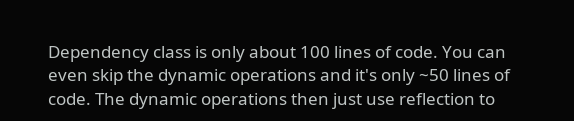Dependency class is only about 100 lines of code. You can even skip the dynamic operations and it's only ~50 lines of code. The dynamic operations then just use reflection to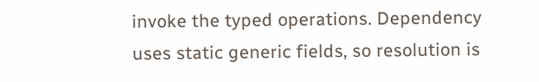invoke the typed operations. Dependency uses static generic fields, so resolution is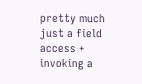pretty much just a field access + invoking a